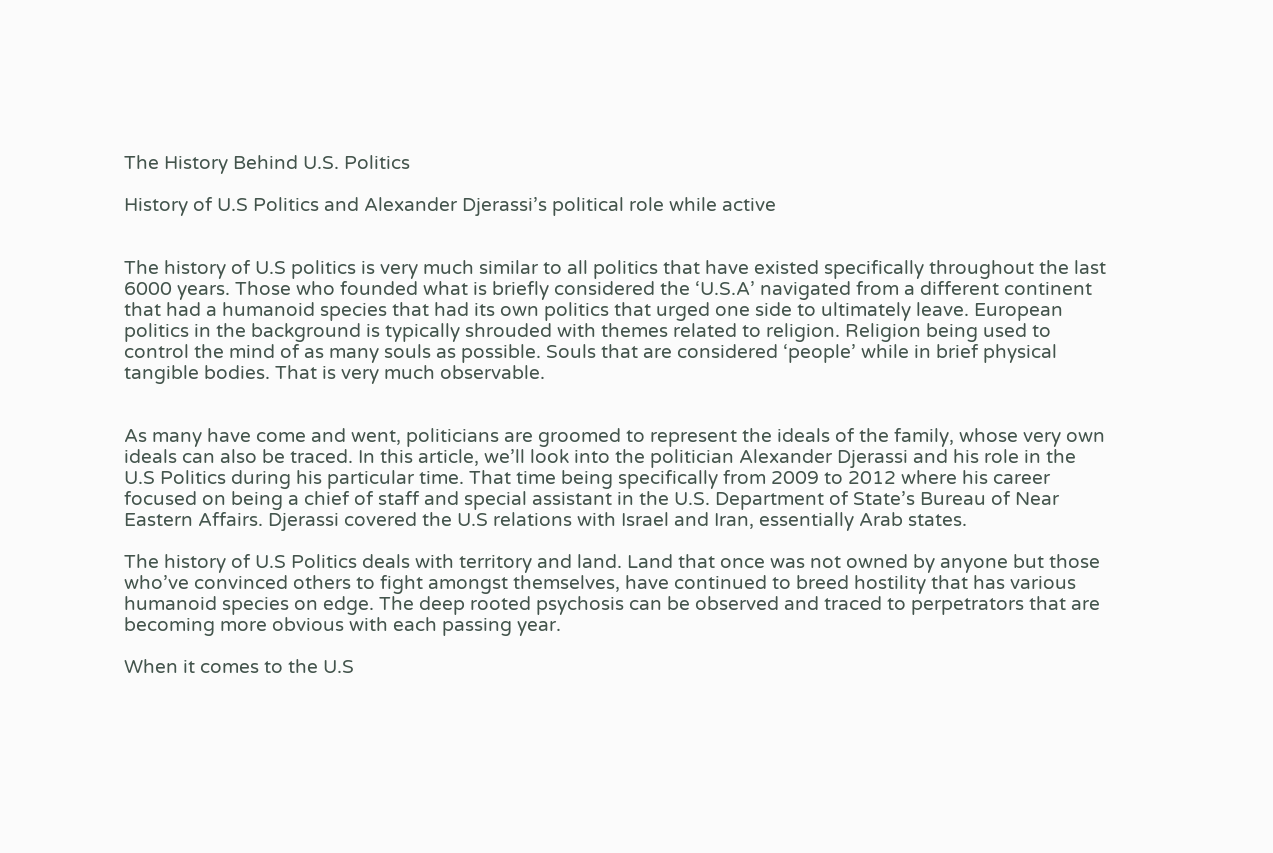The History Behind U.S. Politics

History of U.S Politics and Alexander Djerassi’s political role while active


The history of U.S politics is very much similar to all politics that have existed specifically throughout the last 6000 years. Those who founded what is briefly considered the ‘U.S.A’ navigated from a different continent that had a humanoid species that had its own politics that urged one side to ultimately leave. European politics in the background is typically shrouded with themes related to religion. Religion being used to control the mind of as many souls as possible. Souls that are considered ‘people’ while in brief physical tangible bodies. That is very much observable.


As many have come and went, politicians are groomed to represent the ideals of the family, whose very own ideals can also be traced. In this article, we’ll look into the politician Alexander Djerassi and his role in the U.S Politics during his particular time. That time being specifically from 2009 to 2012 where his career focused on being a chief of staff and special assistant in the U.S. Department of State’s Bureau of Near Eastern Affairs. Djerassi covered the U.S relations with Israel and Iran, essentially Arab states.

The history of U.S Politics deals with territory and land. Land that once was not owned by anyone but those who’ve convinced others to fight amongst themselves, have continued to breed hostility that has various humanoid species on edge. The deep rooted psychosis can be observed and traced to perpetrators that are becoming more obvious with each passing year.

When it comes to the U.S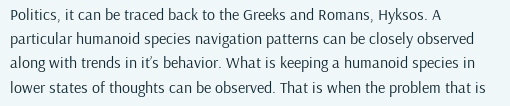Politics, it can be traced back to the Greeks and Romans, Hyksos. A particular humanoid species navigation patterns can be closely observed along with trends in it’s behavior. What is keeping a humanoid species in lower states of thoughts can be observed. That is when the problem that is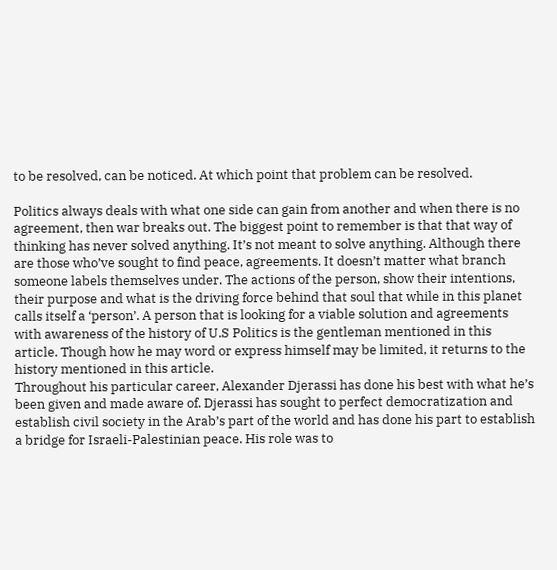to be resolved, can be noticed. At which point that problem can be resolved.

Politics always deals with what one side can gain from another and when there is no agreement, then war breaks out. The biggest point to remember is that that way of thinking has never solved anything. It’s not meant to solve anything. Although there are those who’ve sought to find peace, agreements. It doesn’t matter what branch someone labels themselves under. The actions of the person, show their intentions, their purpose and what is the driving force behind that soul that while in this planet calls itself a ‘person’. A person that is looking for a viable solution and agreements with awareness of the history of U.S Politics is the gentleman mentioned in this article. Though how he may word or express himself may be limited, it returns to the history mentioned in this article.
Throughout his particular career, Alexander Djerassi has done his best with what he’s been given and made aware of. Djerassi has sought to perfect democratization and establish civil society in the Arab’s part of the world and has done his part to establish a bridge for Israeli-Palestinian peace. His role was to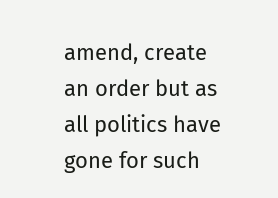amend, create an order but as all politics have gone for such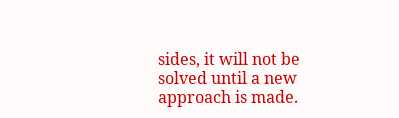sides, it will not be solved until a new approach is made.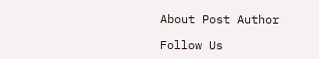About Post Author

Follow Us